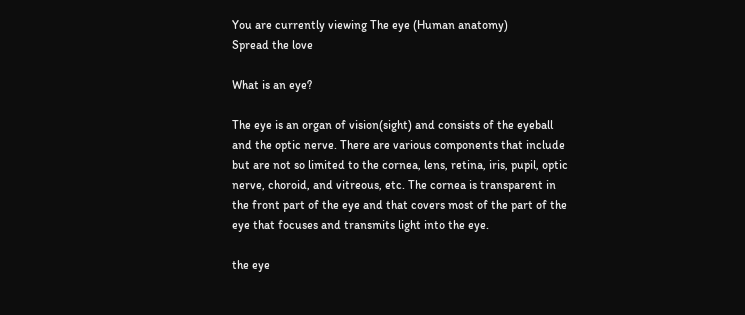You are currently viewing The eye (Human anatomy)
Spread the love

What is an eye?

The eye is an organ of vision(sight) and consists of the eyeball and the optic nerve. There are various components that include but are not so limited to the cornea, lens, retina, iris, pupil, optic nerve, choroid, and vitreous, etc. The cornea is transparent in the front part of the eye and that covers most of the part of the eye that focuses and transmits light into the eye.

the eye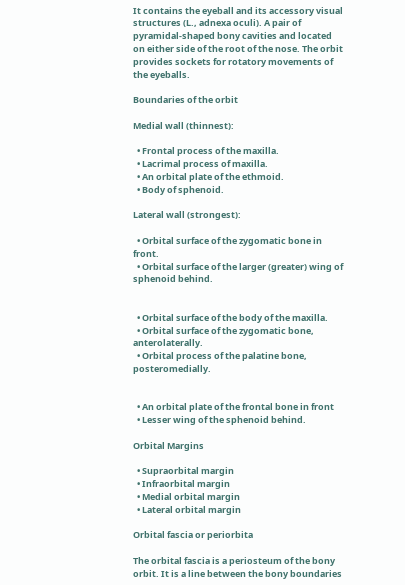It contains the eyeball and its accessory visual structures (L., adnexa oculi). A pair of pyramidal-shaped bony cavities and located on either side of the root of the nose. The orbit provides sockets for rotatory movements of the eyeballs.

Boundaries of the orbit

Medial wall (thinnest):

  • Frontal process of the maxilla.
  • Lacrimal process of maxilla.
  • An orbital plate of the ethmoid.
  • Body of sphenoid.

Lateral wall (strongest):

  • Orbital surface of the zygomatic bone in front.
  • Orbital surface of the larger (greater) wing of sphenoid behind.


  • Orbital surface of the body of the maxilla.
  • Orbital surface of the zygomatic bone, anterolaterally.
  • Orbital process of the palatine bone, posteromedially.


  • An orbital plate of the frontal bone in front
  • Lesser wing of the sphenoid behind.

Orbital Margins

  • Supraorbital margin
  • Infraorbital margin
  • Medial orbital margin
  • Lateral orbital margin

Orbital fascia or periorbita

The orbital fascia is a periosteum of the bony orbit. It is a line between the bony boundaries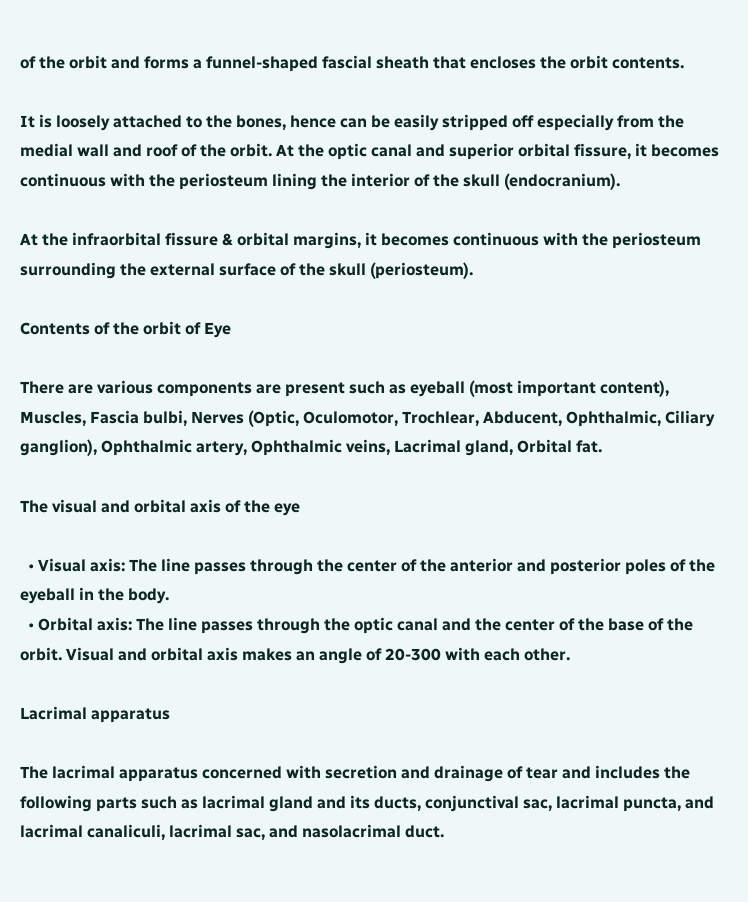of the orbit and forms a funnel-shaped fascial sheath that encloses the orbit contents.

It is loosely attached to the bones, hence can be easily stripped off especially from the medial wall and roof of the orbit. At the optic canal and superior orbital fissure, it becomes continuous with the periosteum lining the interior of the skull (endocranium).

At the infraorbital fissure & orbital margins, it becomes continuous with the periosteum surrounding the external surface of the skull (periosteum).

Contents of the orbit of Eye

There are various components are present such as eyeball (most important content), Muscles, Fascia bulbi, Nerves (Optic, Oculomotor, Trochlear, Abducent, Ophthalmic, Ciliary ganglion), Ophthalmic artery, Ophthalmic veins, Lacrimal gland, Orbital fat.

The visual and orbital axis of the eye

  • Visual axis: The line passes through the center of the anterior and posterior poles of the eyeball in the body.
  • Orbital axis: The line passes through the optic canal and the center of the base of the orbit. Visual and orbital axis makes an angle of 20-300 with each other.

Lacrimal apparatus

The lacrimal apparatus concerned with secretion and drainage of tear and includes the following parts such as lacrimal gland and its ducts, conjunctival sac, lacrimal puncta, and lacrimal canaliculi, lacrimal sac, and nasolacrimal duct.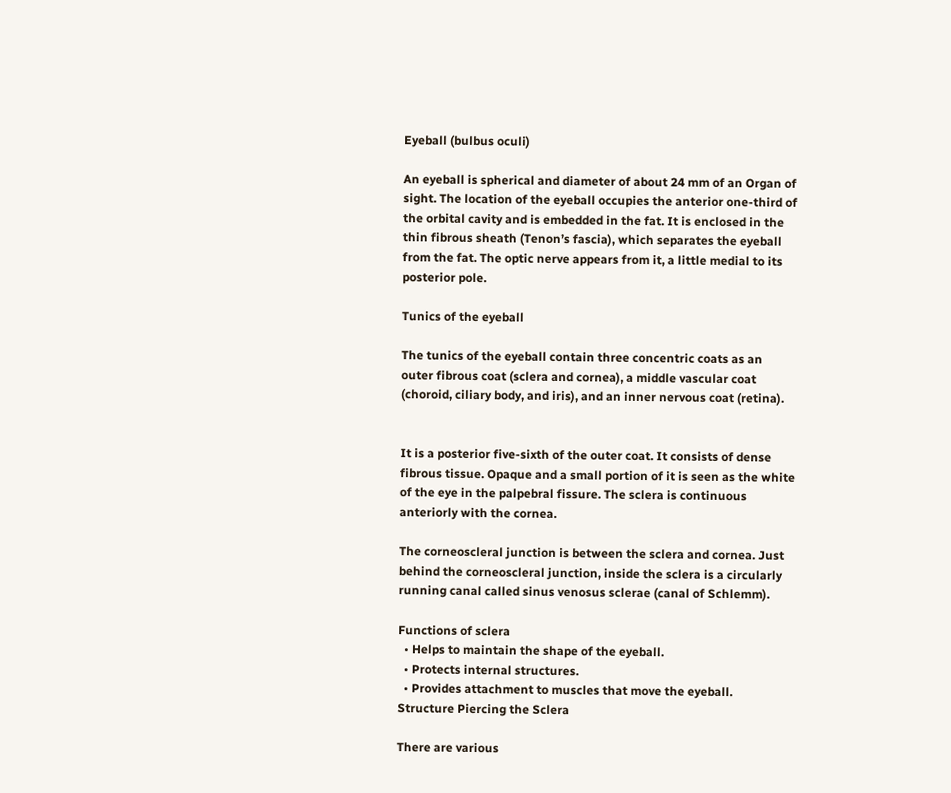Eyeball (bulbus oculi)

An eyeball is spherical and diameter of about 24 mm of an Organ of sight. The location of the eyeball occupies the anterior one-third of the orbital cavity and is embedded in the fat. It is enclosed in the thin fibrous sheath (Tenon’s fascia), which separates the eyeball from the fat. The optic nerve appears from it, a little medial to its posterior pole.

Tunics of the eyeball

The tunics of the eyeball contain three concentric coats as an outer fibrous coat (sclera and cornea), a middle vascular coat (choroid, ciliary body, and iris), and an inner nervous coat (retina).


It is a posterior five-sixth of the outer coat. It consists of dense fibrous tissue. Opaque and a small portion of it is seen as the white of the eye in the palpebral fissure. The sclera is continuous anteriorly with the cornea.

The corneoscleral junction is between the sclera and cornea. Just behind the corneoscleral junction, inside the sclera is a circularly running canal called sinus venosus sclerae (canal of Schlemm).

Functions of sclera
  • Helps to maintain the shape of the eyeball.
  • Protects internal structures.
  • Provides attachment to muscles that move the eyeball.
Structure Piercing the Sclera

There are various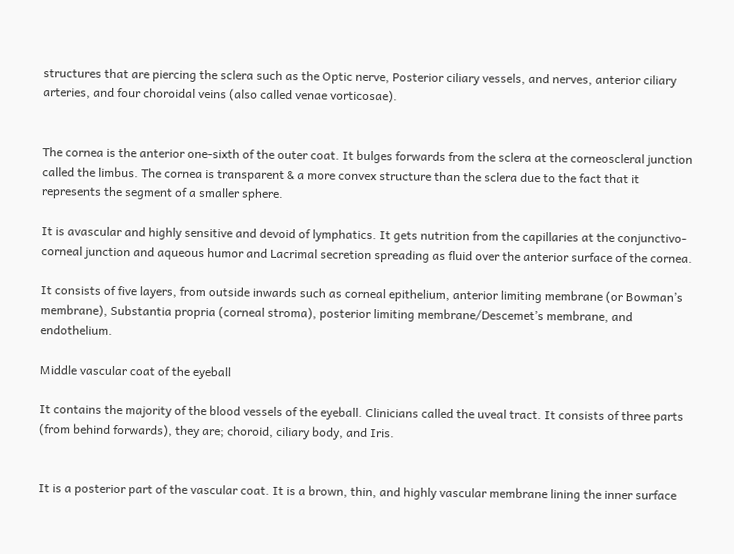structures that are piercing the sclera such as the Optic nerve, Posterior ciliary vessels, and nerves, anterior ciliary arteries, and four choroidal veins (also called venae vorticosae).


The cornea is the anterior one-sixth of the outer coat. It bulges forwards from the sclera at the corneoscleral junction called the limbus. The cornea is transparent & a more convex structure than the sclera due to the fact that it represents the segment of a smaller sphere.

It is avascular and highly sensitive and devoid of lymphatics. It gets nutrition from the capillaries at the conjunctivo-corneal junction and aqueous humor and Lacrimal secretion spreading as fluid over the anterior surface of the cornea.

It consists of five layers, from outside inwards such as corneal epithelium, anterior limiting membrane (or Bowman’s membrane), Substantia propria (corneal stroma), posterior limiting membrane/Descemet’s membrane, and endothelium.

Middle vascular coat of the eyeball

It contains the majority of the blood vessels of the eyeball. Clinicians called the uveal tract. It consists of three parts (from behind forwards), they are; choroid, ciliary body, and Iris.


It is a posterior part of the vascular coat. It is a brown, thin, and highly vascular membrane lining the inner surface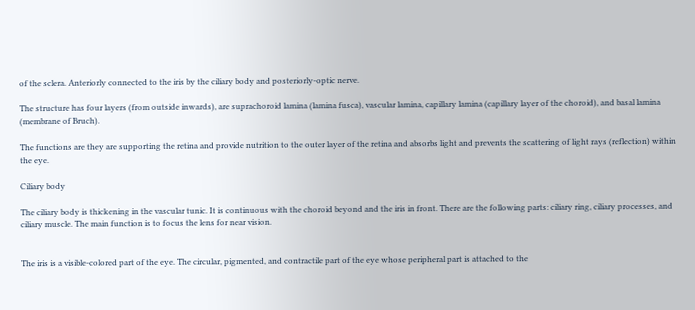of the sclera. Anteriorly connected to the iris by the ciliary body and posteriorly-optic nerve.

The structure has four layers (from outside inwards), are suprachoroid lamina (lamina fusca), vascular lamina, capillary lamina (capillary layer of the choroid), and basal lamina (membrane of Bruch).

The functions are they are supporting the retina and provide nutrition to the outer layer of the retina and absorbs light and prevents the scattering of light rays (reflection) within the eye.

Ciliary body

The ciliary body is thickening in the vascular tunic. It is continuous with the choroid beyond and the iris in front. There are the following parts: ciliary ring, ciliary processes, and ciliary muscle. The main function is to focus the lens for near vision.


The iris is a visible-colored part of the eye. The circular, pigmented, and contractile part of the eye whose peripheral part is attached to the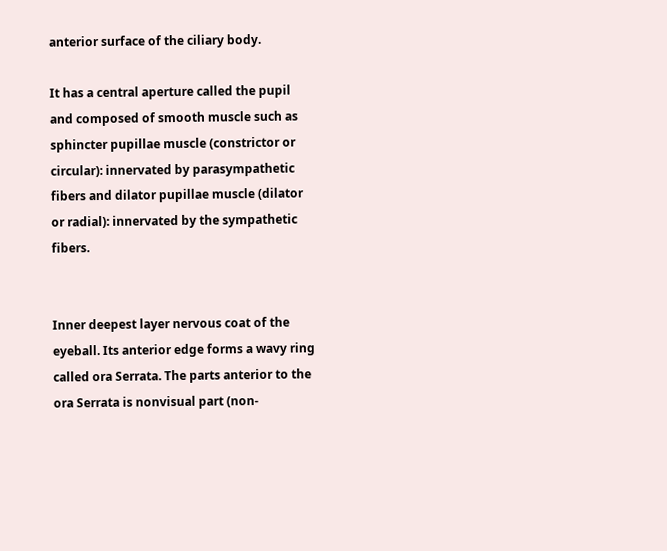anterior surface of the ciliary body.

It has a central aperture called the pupil and composed of smooth muscle such as sphincter pupillae muscle (constrictor or circular): innervated by parasympathetic fibers and dilator pupillae muscle (dilator or radial): innervated by the sympathetic fibers.


Inner deepest layer nervous coat of the eyeball. Its anterior edge forms a wavy ring called ora Serrata. The parts anterior to the ora Serrata is nonvisual part (non-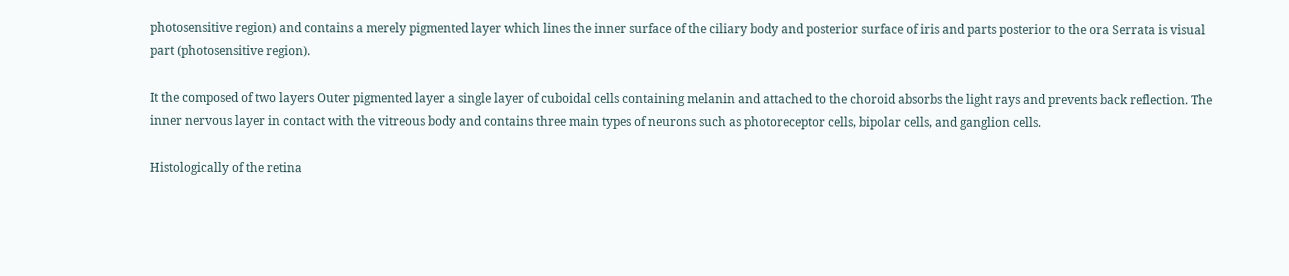photosensitive region) and contains a merely pigmented layer which lines the inner surface of the ciliary body and posterior surface of iris and parts posterior to the ora Serrata is visual part (photosensitive region).

It the composed of two layers Outer pigmented layer a single layer of cuboidal cells containing melanin and attached to the choroid absorbs the light rays and prevents back reflection. The inner nervous layer in contact with the vitreous body and contains three main types of neurons such as photoreceptor cells, bipolar cells, and ganglion cells.

Histologically of the retina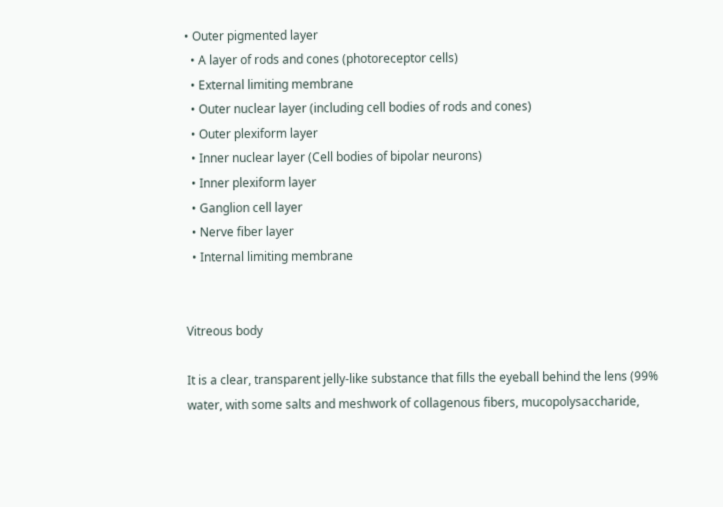• Outer pigmented layer
  • A layer of rods and cones (photoreceptor cells)
  • External limiting membrane
  • Outer nuclear layer (including cell bodies of rods and cones)
  • Outer plexiform layer
  • Inner nuclear layer (Cell bodies of bipolar neurons)
  • Inner plexiform layer
  • Ganglion cell layer
  • Nerve fiber layer
  • Internal limiting membrane


Vitreous body

It is a clear, transparent jelly-like substance that fills the eyeball behind the lens (99% water, with some salts and meshwork of collagenous fibers, mucopolysaccharide,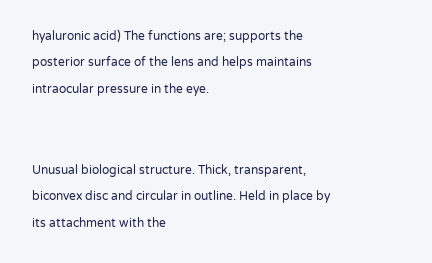hyaluronic acid) The functions are; supports the posterior surface of the lens and helps maintains intraocular pressure in the eye.


Unusual biological structure. Thick, transparent, biconvex disc and circular in outline. Held in place by its attachment with the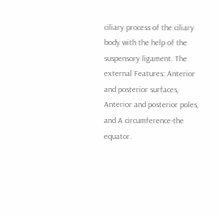ciliary process of the ciliary body with the help of the suspensory ligament. The external Features: Anterior and posterior surfaces, Anterior and posterior poles, and A circumference-the equator.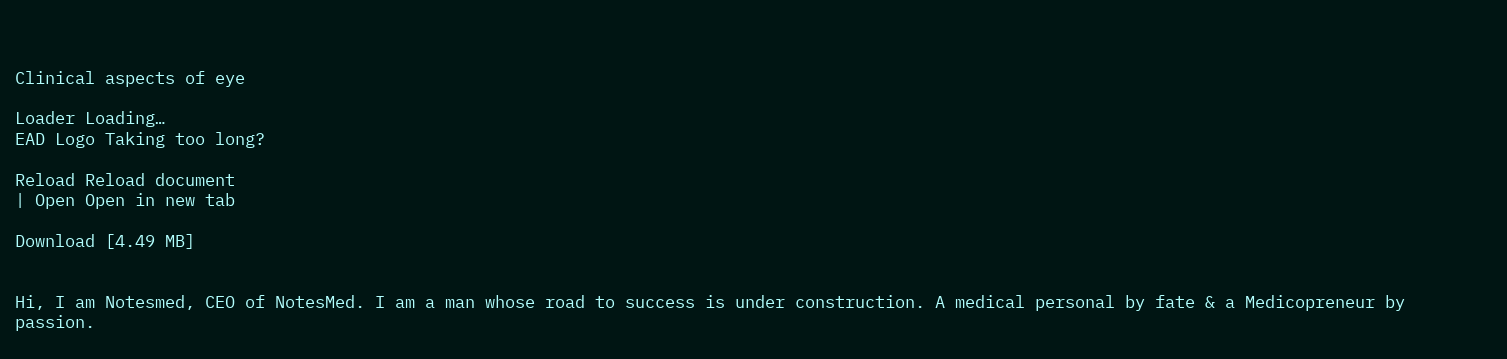Clinical aspects of eye

Loader Loading…
EAD Logo Taking too long?

Reload Reload document
| Open Open in new tab

Download [4.49 MB]


Hi, I am Notesmed, CEO of NotesMed. I am a man whose road to success is under construction. A medical personal by fate & a Medicopreneur by passion.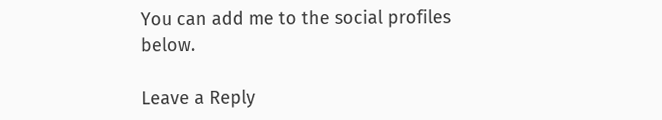You can add me to the social profiles below.

Leave a Reply